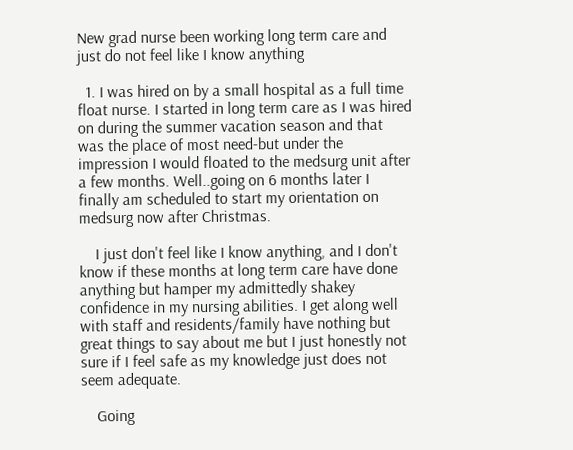New grad nurse been working long term care and just do not feel like I know anything

  1. I was hired on by a small hospital as a full time float nurse. I started in long term care as I was hired on during the summer vacation season and that was the place of most need-but under the impression I would floated to the medsurg unit after a few months. Well..going on 6 months later I finally am scheduled to start my orientation on medsurg now after Christmas.

    I just don't feel like I know anything, and I don't know if these months at long term care have done anything but hamper my admittedly shakey confidence in my nursing abilities. I get along well with staff and residents/family have nothing but great things to say about me but I just honestly not sure if I feel safe as my knowledge just does not seem adequate.

    Going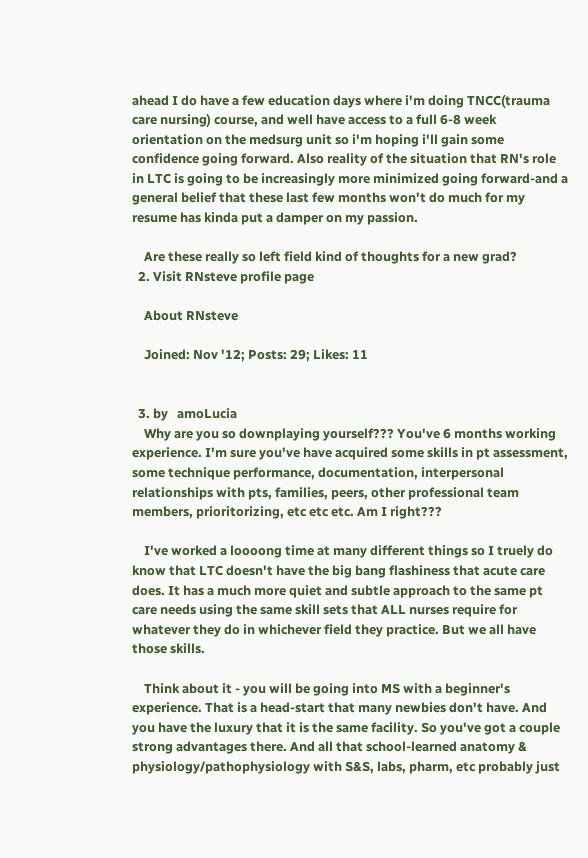ahead I do have a few education days where i'm doing TNCC(trauma care nursing) course, and well have access to a full 6-8 week orientation on the medsurg unit so i'm hoping i'll gain some confidence going forward. Also reality of the situation that RN's role in LTC is going to be increasingly more minimized going forward-and a general belief that these last few months won't do much for my resume has kinda put a damper on my passion.

    Are these really so left field kind of thoughts for a new grad?
  2. Visit RNsteve profile page

    About RNsteve

    Joined: Nov '12; Posts: 29; Likes: 11


  3. by   amoLucia
    Why are you so downplaying yourself??? You've 6 months working experience. I'm sure you've have acquired some skills in pt assessment, some technique performance, documentation, interpersonal relationships with pts, families, peers, other professional team members, prioritorizing, etc etc etc. Am I right???

    I've worked a loooong time at many different things so I truely do know that LTC doesn't have the big bang flashiness that acute care does. It has a much more quiet and subtle approach to the same pt care needs using the same skill sets that ALL nurses require for whatever they do in whichever field they practice. But we all have those skills.

    Think about it - you will be going into MS with a beginner's experience. That is a head-start that many newbies don't have. And you have the luxury that it is the same facility. So you've got a couple strong advantages there. And all that school-learned anatomy & physiology/pathophysiology with S&S, labs, pharm, etc probably just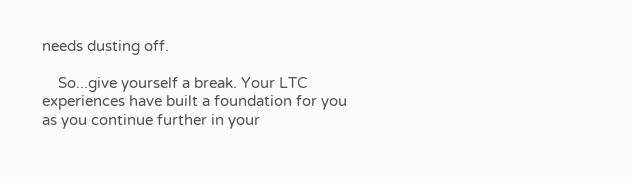needs dusting off.

    So...give yourself a break. Your LTC experiences have built a foundation for you as you continue further in your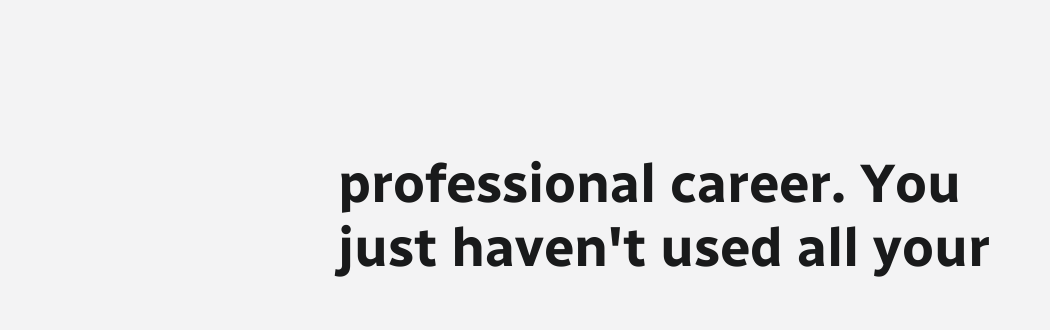professional career. You just haven't used all your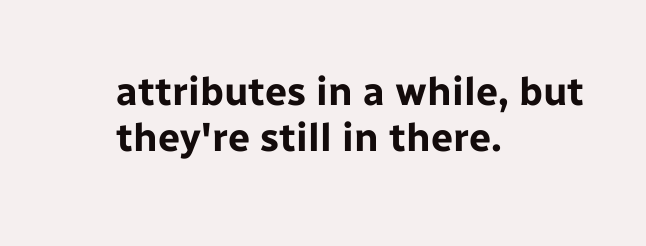attributes in a while, but they're still in there.